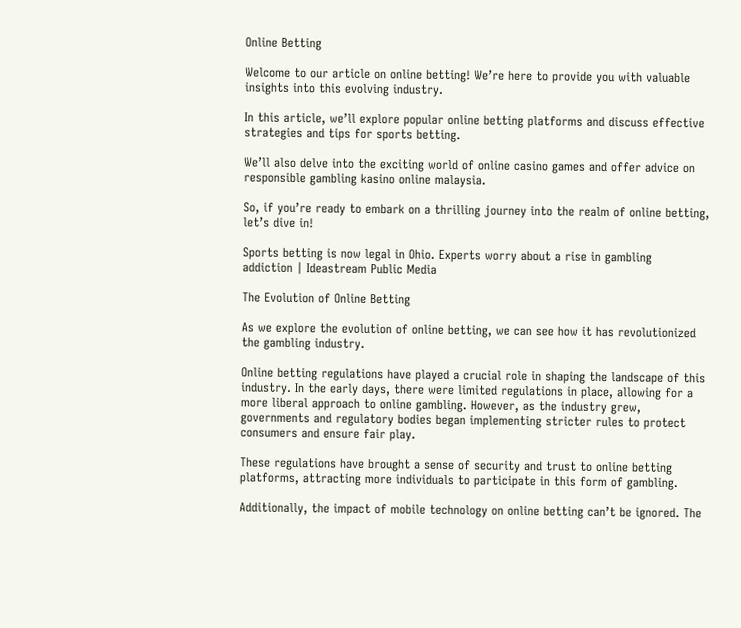Online Betting

Welcome to our article on online betting! We’re here to provide you with valuable insights into this evolving industry.

In this article, we’ll explore popular online betting platforms and discuss effective strategies and tips for sports betting.

We’ll also delve into the exciting world of online casino games and offer advice on responsible gambling kasino online malaysia.

So, if you’re ready to embark on a thrilling journey into the realm of online betting, let’s dive in!

Sports betting is now legal in Ohio. Experts worry about a rise in gambling  addiction | Ideastream Public Media

The Evolution of Online Betting

As we explore the evolution of online betting, we can see how it has revolutionized the gambling industry.

Online betting regulations have played a crucial role in shaping the landscape of this industry. In the early days, there were limited regulations in place, allowing for a more liberal approach to online gambling. However, as the industry grew, governments and regulatory bodies began implementing stricter rules to protect consumers and ensure fair play.

These regulations have brought a sense of security and trust to online betting platforms, attracting more individuals to participate in this form of gambling.

Additionally, the impact of mobile technology on online betting can’t be ignored. The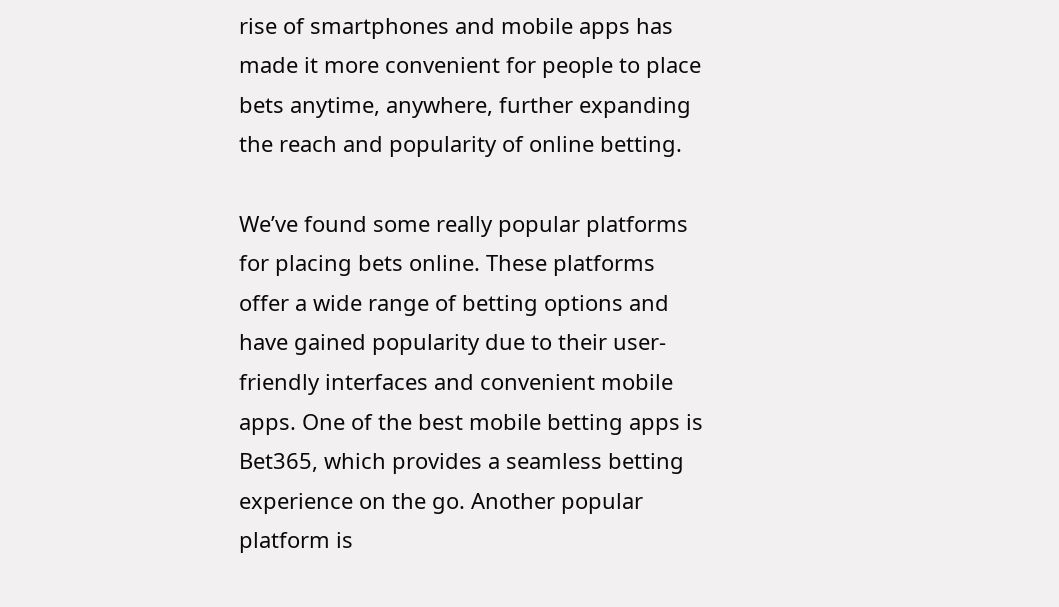rise of smartphones and mobile apps has made it more convenient for people to place bets anytime, anywhere, further expanding the reach and popularity of online betting.

We’ve found some really popular platforms for placing bets online. These platforms offer a wide range of betting options and have gained popularity due to their user-friendly interfaces and convenient mobile apps. One of the best mobile betting apps is Bet365, which provides a seamless betting experience on the go. Another popular platform is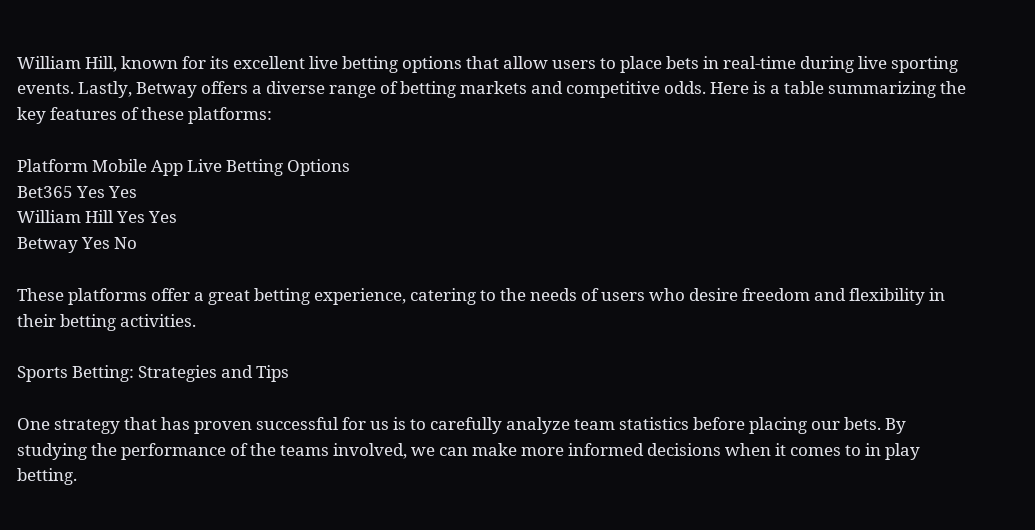William Hill, known for its excellent live betting options that allow users to place bets in real-time during live sporting events. Lastly, Betway offers a diverse range of betting markets and competitive odds. Here is a table summarizing the key features of these platforms:

Platform Mobile App Live Betting Options
Bet365 Yes Yes
William Hill Yes Yes
Betway Yes No

These platforms offer a great betting experience, catering to the needs of users who desire freedom and flexibility in their betting activities.

Sports Betting: Strategies and Tips

One strategy that has proven successful for us is to carefully analyze team statistics before placing our bets. By studying the performance of the teams involved, we can make more informed decisions when it comes to in play betting.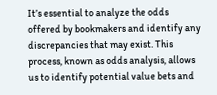It’s essential to analyze the odds offered by bookmakers and identify any discrepancies that may exist. This process, known as odds analysis, allows us to identify potential value bets and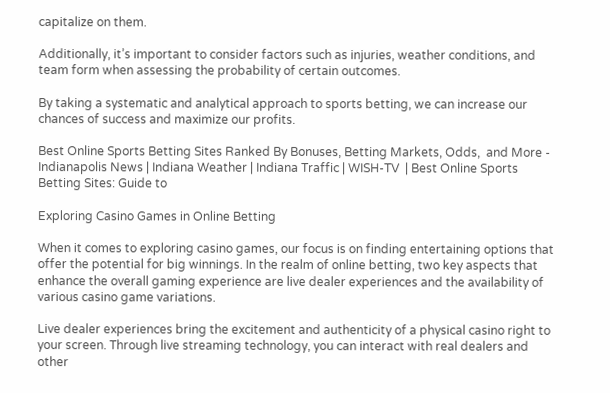capitalize on them.

Additionally, it’s important to consider factors such as injuries, weather conditions, and team form when assessing the probability of certain outcomes.

By taking a systematic and analytical approach to sports betting, we can increase our chances of success and maximize our profits.

Best Online Sports Betting Sites Ranked By Bonuses, Betting Markets, Odds,  and More - Indianapolis News | Indiana Weather | Indiana Traffic | WISH-TV  | Best Online Sports Betting Sites: Guide to

Exploring Casino Games in Online Betting

When it comes to exploring casino games, our focus is on finding entertaining options that offer the potential for big winnings. In the realm of online betting, two key aspects that enhance the overall gaming experience are live dealer experiences and the availability of various casino game variations.

Live dealer experiences bring the excitement and authenticity of a physical casino right to your screen. Through live streaming technology, you can interact with real dealers and other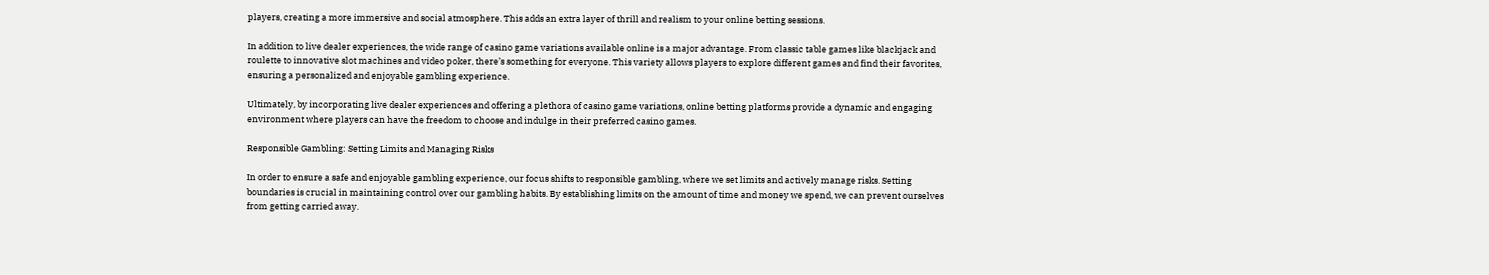players, creating a more immersive and social atmosphere. This adds an extra layer of thrill and realism to your online betting sessions.

In addition to live dealer experiences, the wide range of casino game variations available online is a major advantage. From classic table games like blackjack and roulette to innovative slot machines and video poker, there’s something for everyone. This variety allows players to explore different games and find their favorites, ensuring a personalized and enjoyable gambling experience.

Ultimately, by incorporating live dealer experiences and offering a plethora of casino game variations, online betting platforms provide a dynamic and engaging environment where players can have the freedom to choose and indulge in their preferred casino games.

Responsible Gambling: Setting Limits and Managing Risks

In order to ensure a safe and enjoyable gambling experience, our focus shifts to responsible gambling, where we set limits and actively manage risks. Setting boundaries is crucial in maintaining control over our gambling habits. By establishing limits on the amount of time and money we spend, we can prevent ourselves from getting carried away.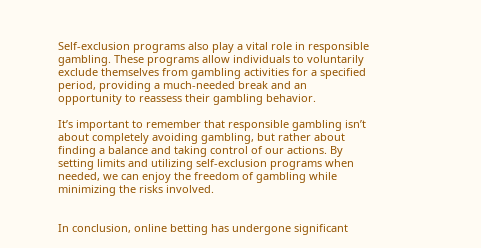Self-exclusion programs also play a vital role in responsible gambling. These programs allow individuals to voluntarily exclude themselves from gambling activities for a specified period, providing a much-needed break and an opportunity to reassess their gambling behavior.

It’s important to remember that responsible gambling isn’t about completely avoiding gambling, but rather about finding a balance and taking control of our actions. By setting limits and utilizing self-exclusion programs when needed, we can enjoy the freedom of gambling while minimizing the risks involved.


In conclusion, online betting has undergone significant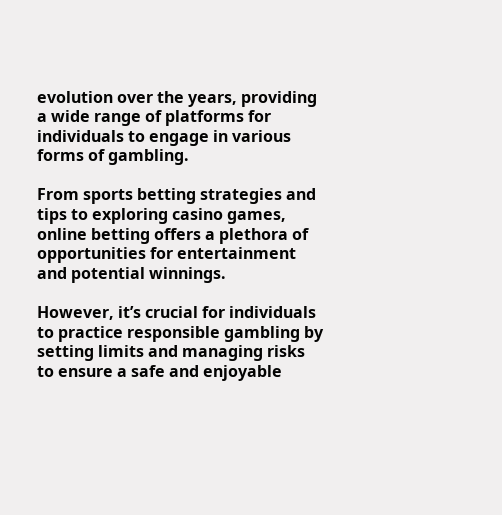evolution over the years, providing a wide range of platforms for individuals to engage in various forms of gambling.

From sports betting strategies and tips to exploring casino games, online betting offers a plethora of opportunities for entertainment and potential winnings.

However, it’s crucial for individuals to practice responsible gambling by setting limits and managing risks to ensure a safe and enjoyable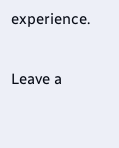experience.

Leave a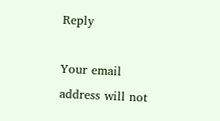Reply

Your email address will not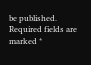be published. Required fields are marked *